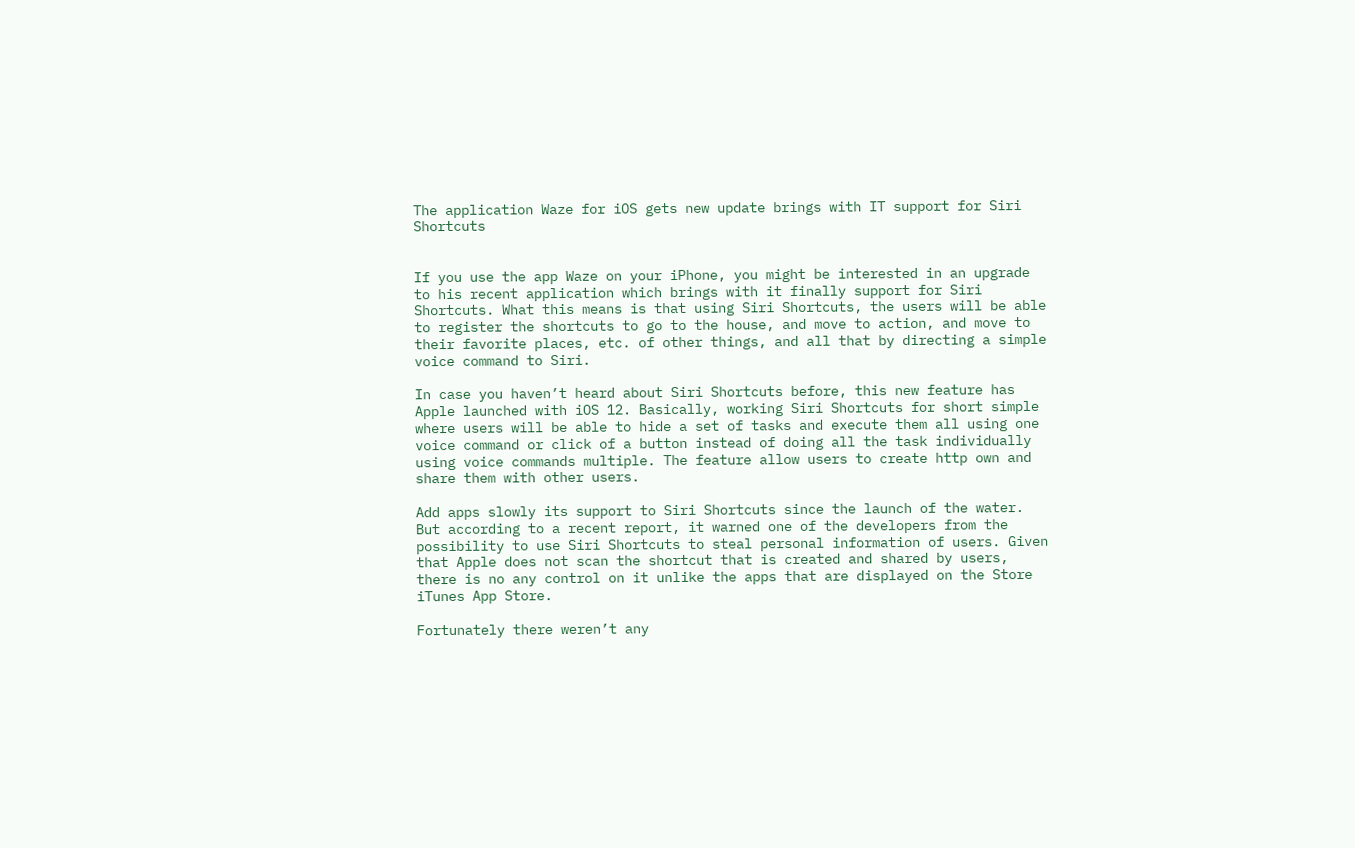The application Waze for iOS gets new update brings with IT support for Siri Shortcuts


If you use the app Waze on your iPhone, you might be interested in an upgrade to his recent application which brings with it finally support for Siri Shortcuts. What this means is that using Siri Shortcuts, the users will be able to register the shortcuts to go to the house, and move to action, and move to their favorite places, etc. of other things, and all that by directing a simple voice command to Siri.

In case you haven’t heard about Siri Shortcuts before, this new feature has Apple launched with iOS 12. Basically, working Siri Shortcuts for short simple where users will be able to hide a set of tasks and execute them all using one voice command or click of a button instead of doing all the task individually using voice commands multiple. The feature allow users to create http own and share them with other users.

Add apps slowly its support to Siri Shortcuts since the launch of the water. But according to a recent report, it warned one of the developers from the possibility to use Siri Shortcuts to steal personal information of users. Given that Apple does not scan the shortcut that is created and shared by users, there is no any control on it unlike the apps that are displayed on the Store iTunes App Store.

Fortunately there weren’t any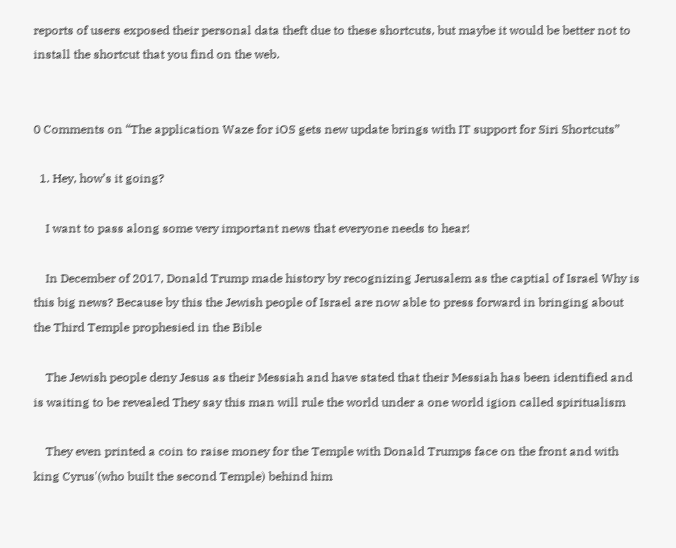reports of users exposed their personal data theft due to these shortcuts, but maybe it would be better not to install the shortcut that you find on the web.


0 Comments on “The application Waze for iOS gets new update brings with IT support for Siri Shortcuts”

  1. Hey, how’s it going?

    I want to pass along some very important news that everyone needs to hear!

    In December of 2017, Donald Trump made history by recognizing Jerusalem as the captial of Israel Why is this big news? Because by this the Jewish people of Israel are now able to press forward in bringing about the Third Temple prophesied in the Bible

    The Jewish people deny Jesus as their Messiah and have stated that their Messiah has been identified and is waiting to be revealed They say this man will rule the world under a one world igion called spiritualism

    They even printed a coin to raise money for the Temple with Donald Trumps face on the front and with king Cyrus'(who built the second Temple) behind him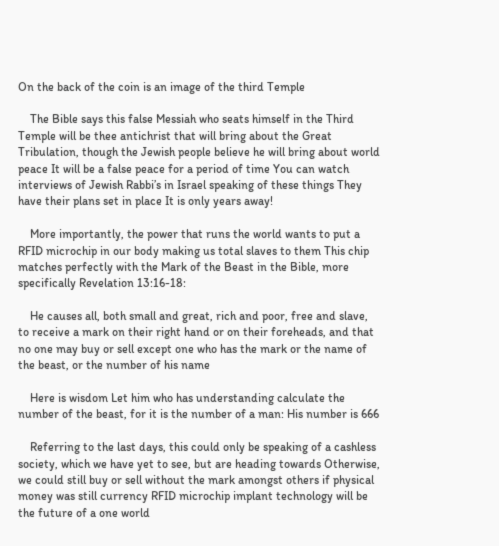On the back of the coin is an image of the third Temple

    The Bible says this false Messiah who seats himself in the Third Temple will be thee antichrist that will bring about the Great Tribulation, though the Jewish people believe he will bring about world peace It will be a false peace for a period of time You can watch interviews of Jewish Rabbi’s in Israel speaking of these things They have their plans set in place It is only years away!

    More importantly, the power that runs the world wants to put a RFID microchip in our body making us total slaves to them This chip matches perfectly with the Mark of the Beast in the Bible, more specifically Revelation 13:16-18:

    He causes all, both small and great, rich and poor, free and slave, to receive a mark on their right hand or on their foreheads, and that no one may buy or sell except one who has the mark or the name of the beast, or the number of his name

    Here is wisdom Let him who has understanding calculate the number of the beast, for it is the number of a man: His number is 666

    Referring to the last days, this could only be speaking of a cashless society, which we have yet to see, but are heading towards Otherwise, we could still buy or sell without the mark amongst others if physical money was still currency RFID microchip implant technology will be the future of a one world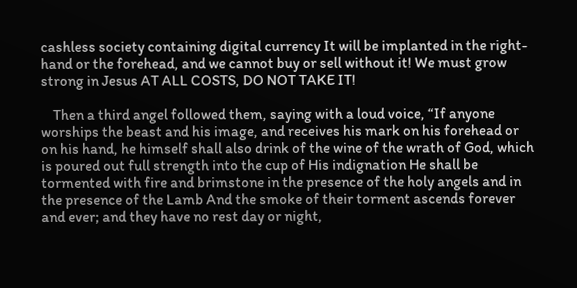cashless society containing digital currency It will be implanted in the right-hand or the forehead, and we cannot buy or sell without it! We must grow strong in Jesus AT ALL COSTS, DO NOT TAKE IT!

    Then a third angel followed them, saying with a loud voice, “If anyone worships the beast and his image, and receives his mark on his forehead or on his hand, he himself shall also drink of the wine of the wrath of God, which is poured out full strength into the cup of His indignation He shall be tormented with fire and brimstone in the presence of the holy angels and in the presence of the Lamb And the smoke of their torment ascends forever and ever; and they have no rest day or night,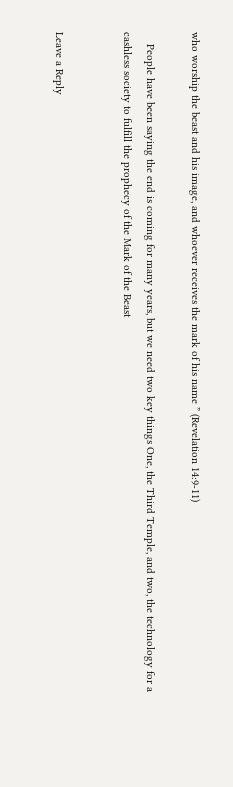who worship the beast and his image, and whoever receives the mark of his name ” (Revelation 14:9-11)

    People have been saying the end is coming for many years, but we need two key things One, the Third Temple, and two, the technology for a cashless society to fulfill the prophecy of the Mark of the Beast


Leave a Reply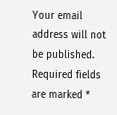Your email address will not be published. Required fields are marked *